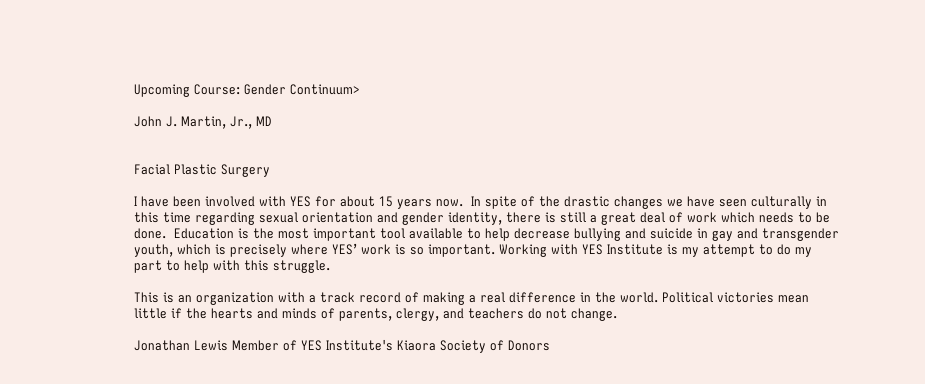Upcoming Course: Gender Continuum>

John J. Martin, Jr., MD


Facial Plastic Surgery

I have been involved with YES for about 15 years now.  In spite of the drastic changes we have seen culturally in this time regarding sexual orientation and gender identity, there is still a great deal of work which needs to be done.  Education is the most important tool available to help decrease bullying and suicide in gay and transgender youth, which is precisely where YES’ work is so important. Working with YES Institute is my attempt to do my part to help with this struggle.

This is an organization with a track record of making a real difference in the world. Political victories mean little if the hearts and minds of parents, clergy, and teachers do not change.

Jonathan Lewis Member of YES Institute's Kiaora Society of Donors